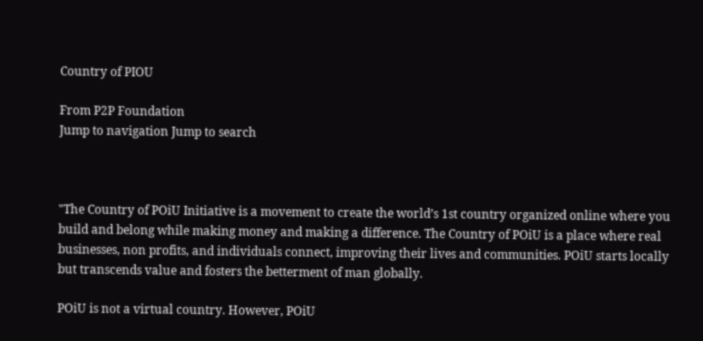Country of PIOU

From P2P Foundation
Jump to navigation Jump to search



"The Country of POiU Initiative is a movement to create the world’s 1st country organized online where you build and belong while making money and making a difference. The Country of POiU is a place where real businesses, non profits, and individuals connect, improving their lives and communities. POiU starts locally but transcends value and fosters the betterment of man globally.

POiU is not a virtual country. However, POiU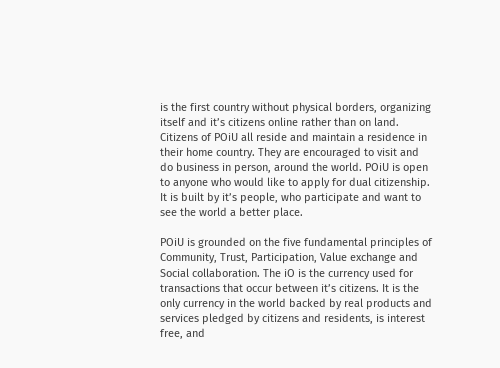is the first country without physical borders, organizing itself and it’s citizens online rather than on land. Citizens of POiU all reside and maintain a residence in their home country. They are encouraged to visit and do business in person, around the world. POiU is open to anyone who would like to apply for dual citizenship. It is built by it’s people, who participate and want to see the world a better place.

POiU is grounded on the five fundamental principles of Community, Trust, Participation, Value exchange and Social collaboration. The iO is the currency used for transactions that occur between it’s citizens. It is the only currency in the world backed by real products and services pledged by citizens and residents, is interest free, and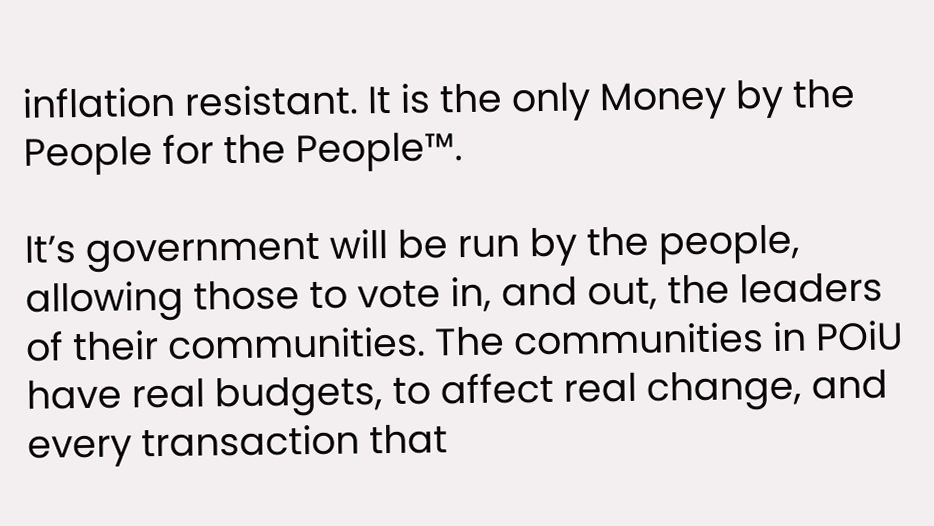inflation resistant. It is the only Money by the People for the People™.

It’s government will be run by the people, allowing those to vote in, and out, the leaders of their communities. The communities in POiU have real budgets, to affect real change, and every transaction that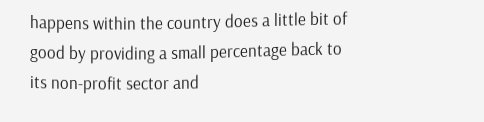happens within the country does a little bit of good by providing a small percentage back to its non-profit sector and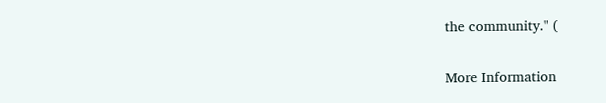the community." (

More Information